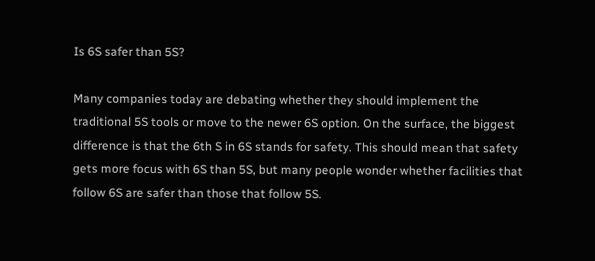Is 6S safer than 5S?

Many companies today are debating whether they should implement the traditional 5S tools or move to the newer 6S option. On the surface, the biggest difference is that the 6th S in 6S stands for safety. This should mean that safety gets more focus with 6S than 5S, but many people wonder whether facilities that follow 6S are safer than those that follow 5S.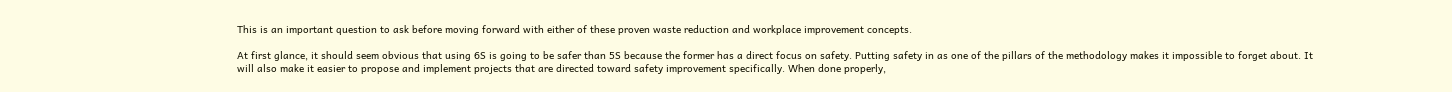This is an important question to ask before moving forward with either of these proven waste reduction and workplace improvement concepts.

At first glance, it should seem obvious that using 6S is going to be safer than 5S because the former has a direct focus on safety. Putting safety in as one of the pillars of the methodology makes it impossible to forget about. It will also make it easier to propose and implement projects that are directed toward safety improvement specifically. When done properly,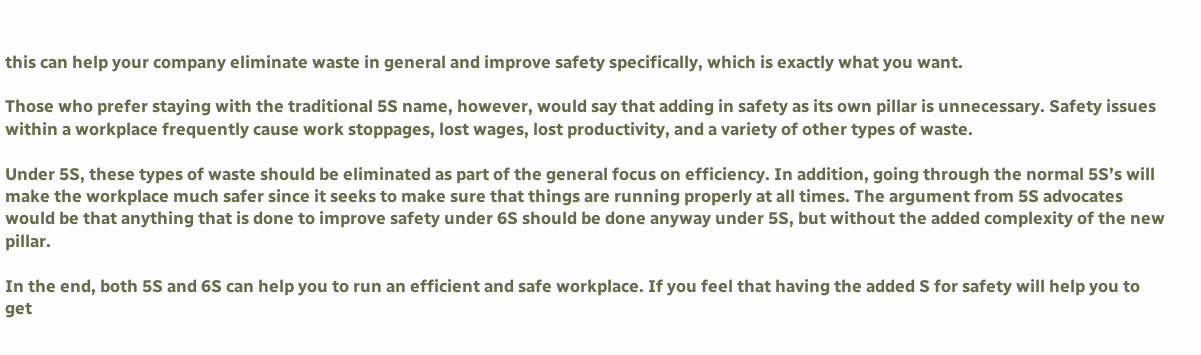this can help your company eliminate waste in general and improve safety specifically, which is exactly what you want.

Those who prefer staying with the traditional 5S name, however, would say that adding in safety as its own pillar is unnecessary. Safety issues within a workplace frequently cause work stoppages, lost wages, lost productivity, and a variety of other types of waste.

Under 5S, these types of waste should be eliminated as part of the general focus on efficiency. In addition, going through the normal 5S’s will make the workplace much safer since it seeks to make sure that things are running properly at all times. The argument from 5S advocates would be that anything that is done to improve safety under 6S should be done anyway under 5S, but without the added complexity of the new pillar.

In the end, both 5S and 6S can help you to run an efficient and safe workplace. If you feel that having the added S for safety will help you to get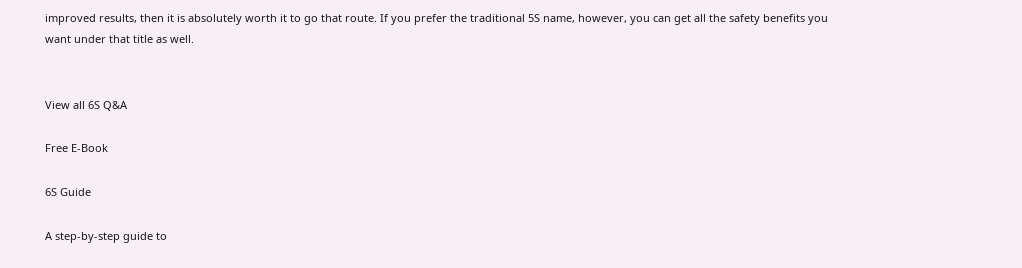improved results, then it is absolutely worth it to go that route. If you prefer the traditional 5S name, however, you can get all the safety benefits you want under that title as well.


View all 6S Q&A

Free E-Book

6S Guide

A step-by-step guide to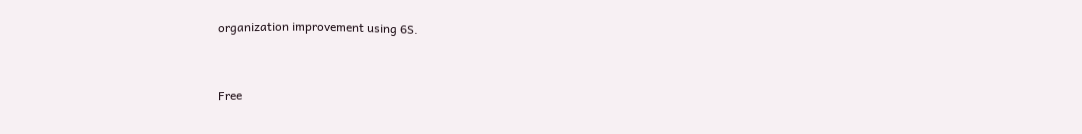organization improvement using 6S.


Free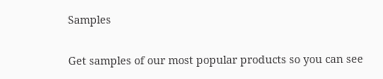Samples

Get samples of our most popular products so you can see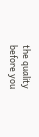the quality before you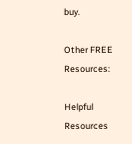buy.

Other FREE Resources:

Helpful Resources